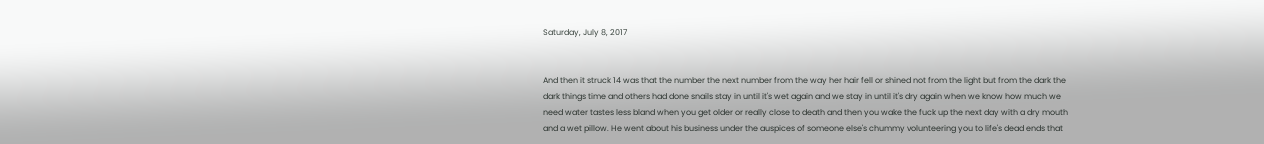Saturday, July 8, 2017


And then it struck 14 was that the number the next number from the way her hair fell or shined not from the light but from the dark the dark things time and others had done snails stay in until it's wet again and we stay in until it's dry again when we know how much we need water tastes less bland when you get older or really close to death and then you wake the fuck up the next day with a dry mouth and a wet pillow. He went about his business under the auspices of someone else's chummy volunteering you to life's dead ends that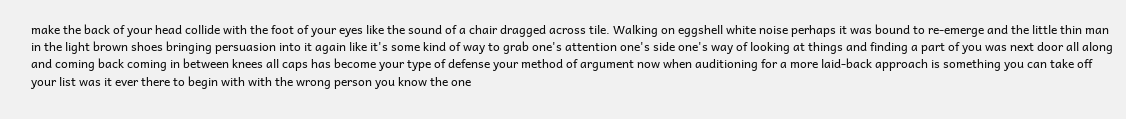make the back of your head collide with the foot of your eyes like the sound of a chair dragged across tile. Walking on eggshell white noise perhaps it was bound to re-emerge and the little thin man in the light brown shoes bringing persuasion into it again like it's some kind of way to grab one's attention one's side one's way of looking at things and finding a part of you was next door all along and coming back coming in between knees all caps has become your type of defense your method of argument now when auditioning for a more laid-back approach is something you can take off your list was it ever there to begin with with the wrong person you know the one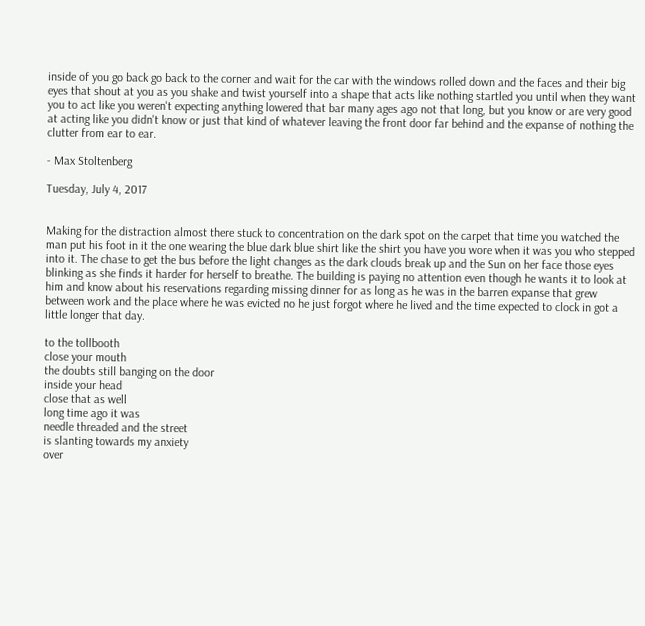inside of you go back go back to the corner and wait for the car with the windows rolled down and the faces and their big eyes that shout at you as you shake and twist yourself into a shape that acts like nothing startled you until when they want you to act like you weren't expecting anything lowered that bar many ages ago not that long, but you know or are very good at acting like you didn't know or just that kind of whatever leaving the front door far behind and the expanse of nothing the clutter from ear to ear.

- Max Stoltenberg

Tuesday, July 4, 2017


Making for the distraction almost there stuck to concentration on the dark spot on the carpet that time you watched the man put his foot in it the one wearing the blue dark blue shirt like the shirt you have you wore when it was you who stepped into it. The chase to get the bus before the light changes as the dark clouds break up and the Sun on her face those eyes blinking as she finds it harder for herself to breathe. The building is paying no attention even though he wants it to look at him and know about his reservations regarding missing dinner for as long as he was in the barren expanse that grew between work and the place where he was evicted no he just forgot where he lived and the time expected to clock in got a little longer that day.

to the tollbooth
close your mouth
the doubts still banging on the door
inside your head
close that as well
long time ago it was
needle threaded and the street
is slanting towards my anxiety
over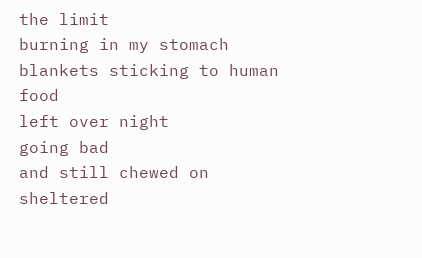the limit
burning in my stomach
blankets sticking to human food
left over night
going bad
and still chewed on
sheltered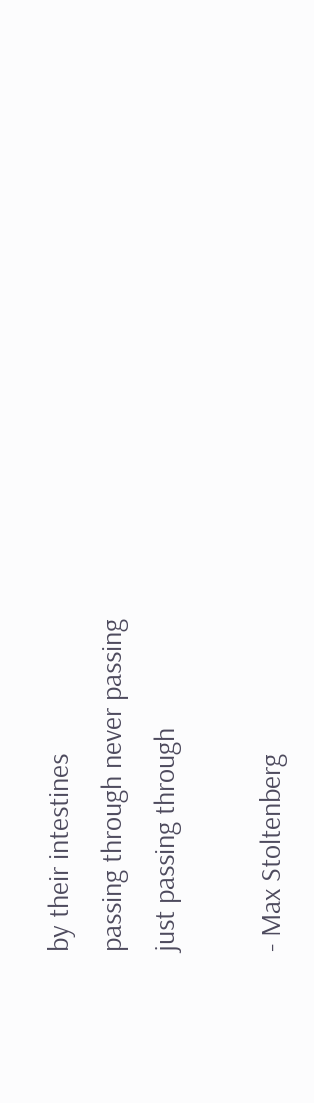by their intestines
passing through never passing
just passing through

- Max Stoltenberg